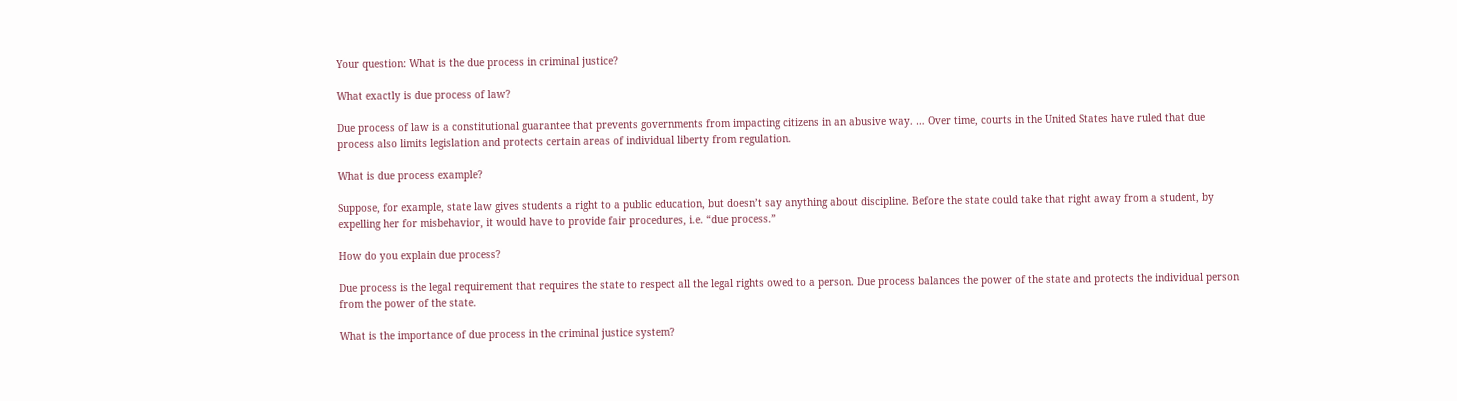Your question: What is the due process in criminal justice?

What exactly is due process of law?

Due process of law is a constitutional guarantee that prevents governments from impacting citizens in an abusive way. … Over time, courts in the United States have ruled that due process also limits legislation and protects certain areas of individual liberty from regulation.

What is due process example?

Suppose, for example, state law gives students a right to a public education, but doesn’t say anything about discipline. Before the state could take that right away from a student, by expelling her for misbehavior, it would have to provide fair procedures, i.e. “due process.”

How do you explain due process?

Due process is the legal requirement that requires the state to respect all the legal rights owed to a person. Due process balances the power of the state and protects the individual person from the power of the state.

What is the importance of due process in the criminal justice system?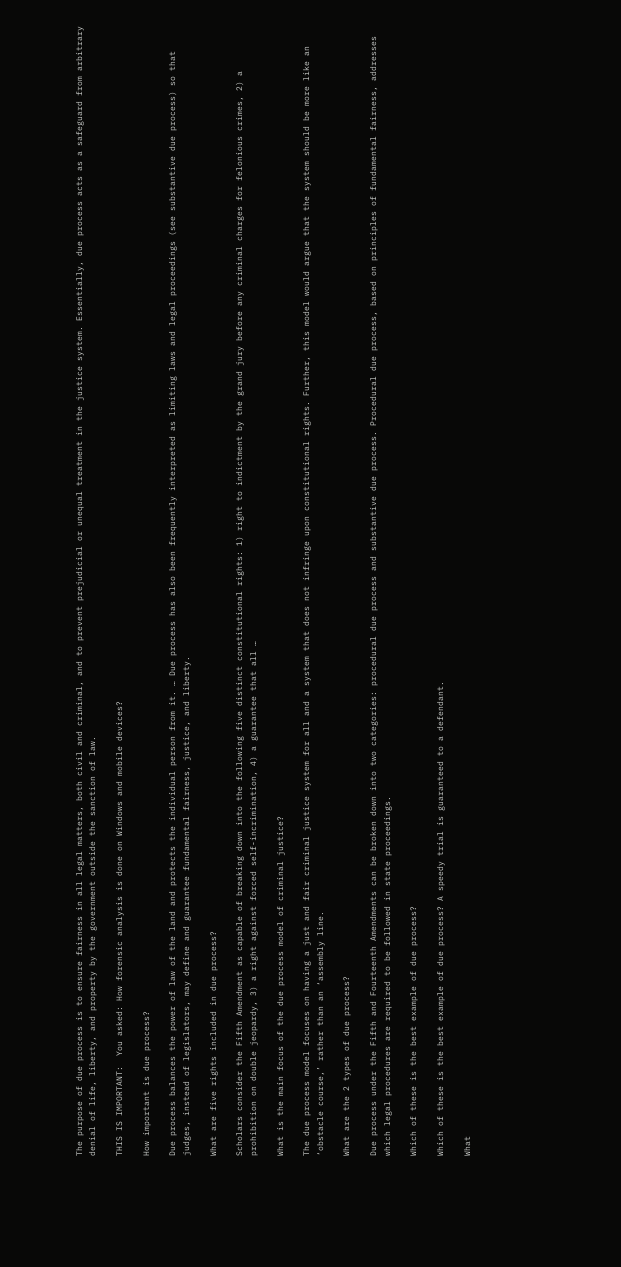The purpose of due process is to ensure fairness in all legal matters, both civil and criminal, and to prevent prejudicial or unequal treatment in the justice system. Essentially, due process acts as a safeguard from arbitrary denial of life, liberty, and property by the government outside the sanction of law.

THIS IS IMPORTANT:  You asked: How forensic analysis is done on Windows and mobile devices?

How important is due process?

Due process balances the power of law of the land and protects the individual person from it. … Due process has also been frequently interpreted as limiting laws and legal proceedings (see substantive due process) so that judges, instead of legislators, may define and guarantee fundamental fairness, justice, and liberty.

What are five rights included in due process?

Scholars consider the Fifth Amendment as capable of breaking down into the following five distinct constitutional rights: 1) right to indictment by the grand jury before any criminal charges for felonious crimes, 2) a prohibition on double jeopardy, 3) a right against forced self-incrimination, 4) a guarantee that all …

What is the main focus of the due process model of criminal justice?

The due process model focuses on having a just and fair criminal justice system for all and a system that does not infringe upon constitutional rights. Further, this model would argue that the system should be more like an ‘obstacle course,’ rather than an ‘assembly line.

What are the 2 types of due process?

Due process under the Fifth and Fourteenth Amendments can be broken down into two categories: procedural due process and substantive due process. Procedural due process, based on principles of fundamental fairness, addresses which legal procedures are required to be followed in state proceedings.

Which of these is the best example of due process?

Which of these is the best example of due process? A speedy trial is guaranteed to a defendant.

What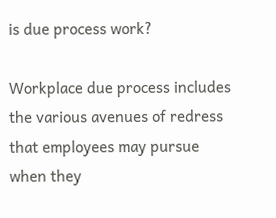is due process work?

Workplace due process includes the various avenues of redress that employees may pursue when they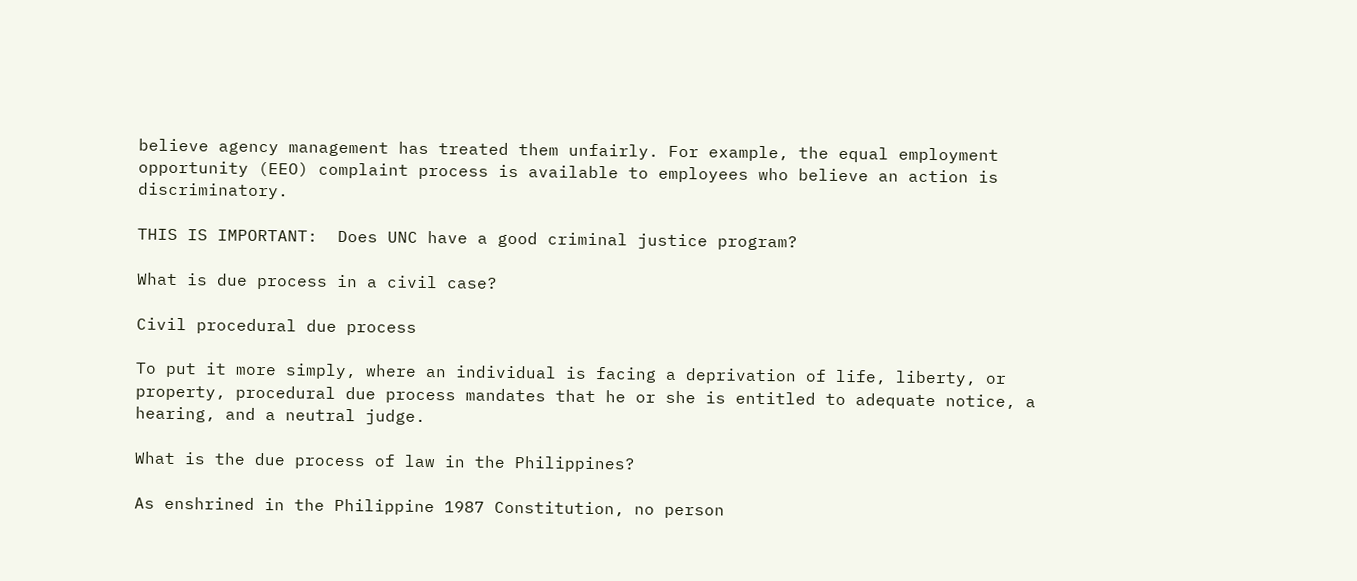believe agency management has treated them unfairly. For example, the equal employment opportunity (EEO) complaint process is available to employees who believe an action is discriminatory.

THIS IS IMPORTANT:  Does UNC have a good criminal justice program?

What is due process in a civil case?

Civil procedural due process

To put it more simply, where an individual is facing a deprivation of life, liberty, or property, procedural due process mandates that he or she is entitled to adequate notice, a hearing, and a neutral judge.

What is the due process of law in the Philippines?

As enshrined in the Philippine 1987 Constitution, no person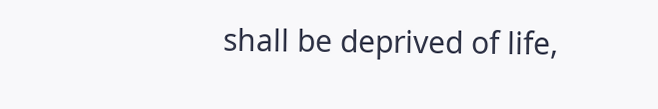shall be deprived of life,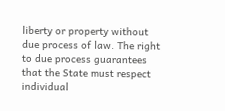liberty or property without due process of law. The right to due process guarantees that the State must respect individual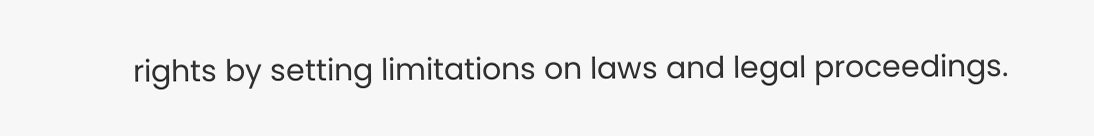rights by setting limitations on laws and legal proceedings.